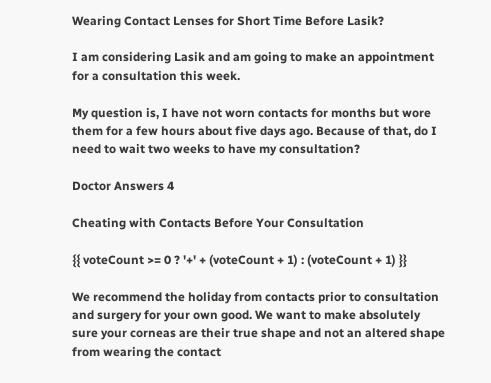Wearing Contact Lenses for Short Time Before Lasik?

I am considering Lasik and am going to make an appointment for a consultation this week.

My question is, I have not worn contacts for months but wore them for a few hours about five days ago. Because of that, do I need to wait two weeks to have my consultation?

Doctor Answers 4

Cheating with Contacts Before Your Consultation

{{ voteCount >= 0 ? '+' + (voteCount + 1) : (voteCount + 1) }}

We recommend the holiday from contacts prior to consultation and surgery for your own good. We want to make absolutely sure your corneas are their true shape and not an altered shape from wearing the contact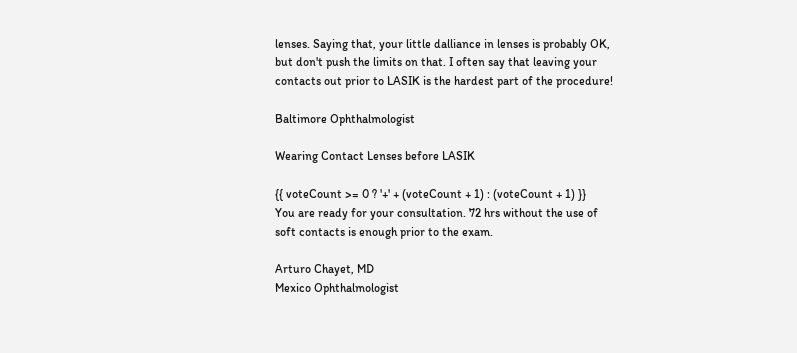lenses. Saying that, your little dalliance in lenses is probably OK, but don't push the limits on that. I often say that leaving your contacts out prior to LASIK is the hardest part of the procedure!

Baltimore Ophthalmologist

Wearing Contact Lenses before LASIK

{{ voteCount >= 0 ? '+' + (voteCount + 1) : (voteCount + 1) }}
You are ready for your consultation. 72 hrs without the use of soft contacts is enough prior to the exam.

Arturo Chayet, MD
Mexico Ophthalmologist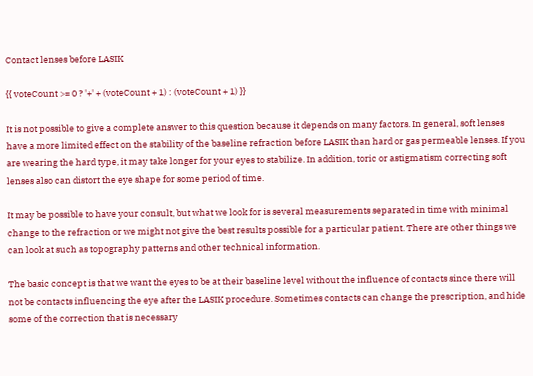Contact lenses before LASIK

{{ voteCount >= 0 ? '+' + (voteCount + 1) : (voteCount + 1) }}

It is not possible to give a complete answer to this question because it depends on many factors. In general, soft lenses have a more limited effect on the stability of the baseline refraction before LASIK than hard or gas permeable lenses. If you are wearing the hard type, it may take longer for your eyes to stabilize. In addition, toric or astigmatism correcting soft lenses also can distort the eye shape for some period of time.

It may be possible to have your consult, but what we look for is several measurements separated in time with minimal change to the refraction or we might not give the best results possible for a particular patient. There are other things we can look at such as topography patterns and other technical information.

The basic concept is that we want the eyes to be at their baseline level without the influence of contacts since there will not be contacts influencing the eye after the LASIK procedure. Sometimes contacts can change the prescription, and hide some of the correction that is necessary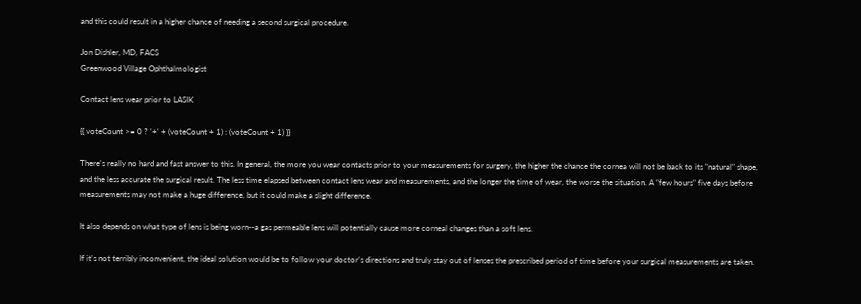and this could result in a higher chance of needing a second surgical procedure.

Jon Dishler, MD, FACS
Greenwood Village Ophthalmologist

Contact lens wear prior to LASIK

{{ voteCount >= 0 ? '+' + (voteCount + 1) : (voteCount + 1) }}

There's really no hard and fast answer to this. In general, the more you wear contacts prior to your measurements for surgery, the higher the chance the cornea will not be back to its "natural" shape, and the less accurate the surgical result. The less time elapsed between contact lens wear and measurements, and the longer the time of wear, the worse the situation. A "few hours" five days before measurements may not make a huge difference, but it could make a slight difference.

It also depends on what type of lens is being worn--a gas permeable lens will potentially cause more corneal changes than a soft lens.

If it's not terribly inconvenient, the ideal solution would be to follow your doctor's directions and truly stay out of lenses the prescribed period of time before your surgical measurements are taken.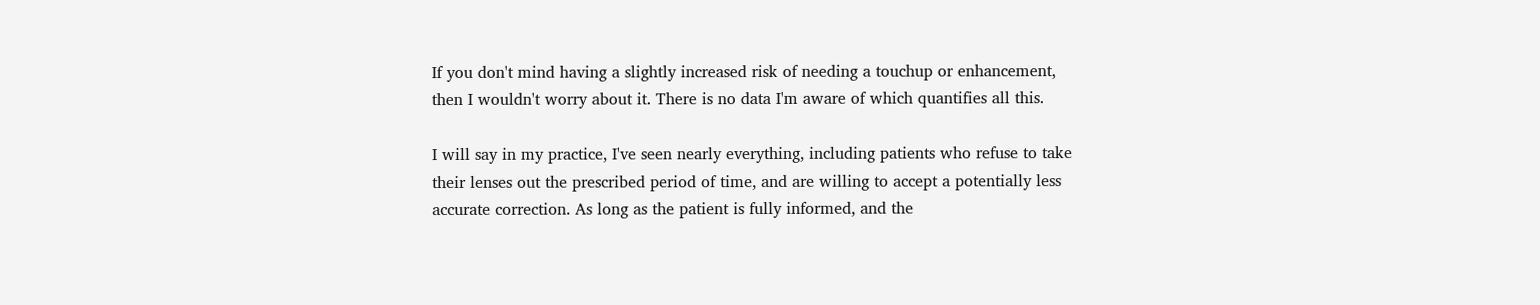If you don't mind having a slightly increased risk of needing a touchup or enhancement, then I wouldn't worry about it. There is no data I'm aware of which quantifies all this.

I will say in my practice, I've seen nearly everything, including patients who refuse to take their lenses out the prescribed period of time, and are willing to accept a potentially less accurate correction. As long as the patient is fully informed, and the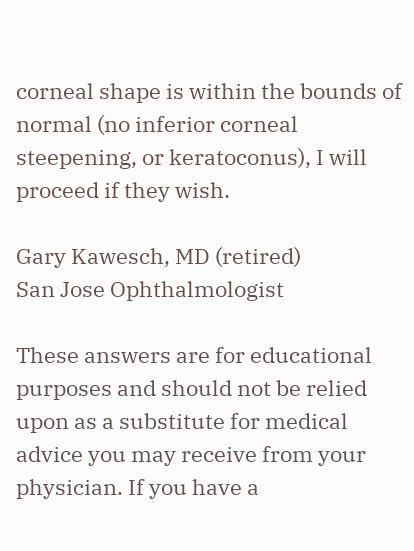corneal shape is within the bounds of normal (no inferior corneal steepening, or keratoconus), I will proceed if they wish.

Gary Kawesch, MD (retired)
San Jose Ophthalmologist

These answers are for educational purposes and should not be relied upon as a substitute for medical advice you may receive from your physician. If you have a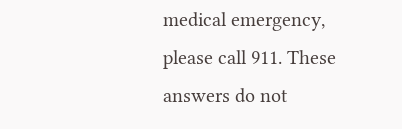medical emergency, please call 911. These answers do not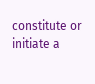constitute or initiate a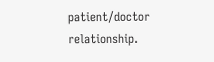patient/doctor relationship.